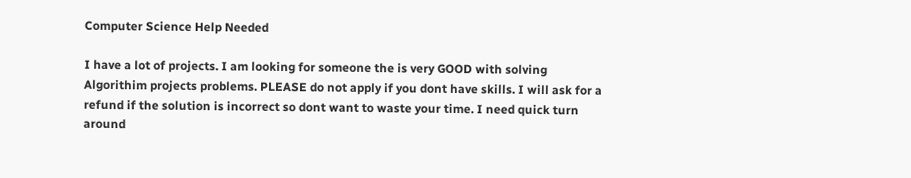Computer Science Help Needed

I have a lot of projects. I am looking for someone the is very GOOD with solving Algorithim projects problems. PLEASE do not apply if you dont have skills. I will ask for a refund if the solution is incorrect so dont want to waste your time. I need quick turn around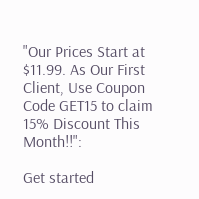"Our Prices Start at $11.99. As Our First Client, Use Coupon Code GET15 to claim 15% Discount This Month!!":

Get started